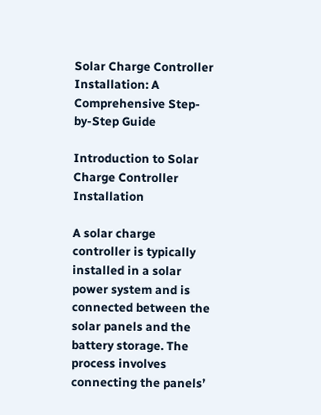Solar Charge Controller Installation: A Comprehensive Step-by-Step Guide

Introduction to Solar Charge Controller Installation

A solar charge controller is typically installed in a solar power system and is connected between the solar panels and the battery storage. The process involves connecting the panels’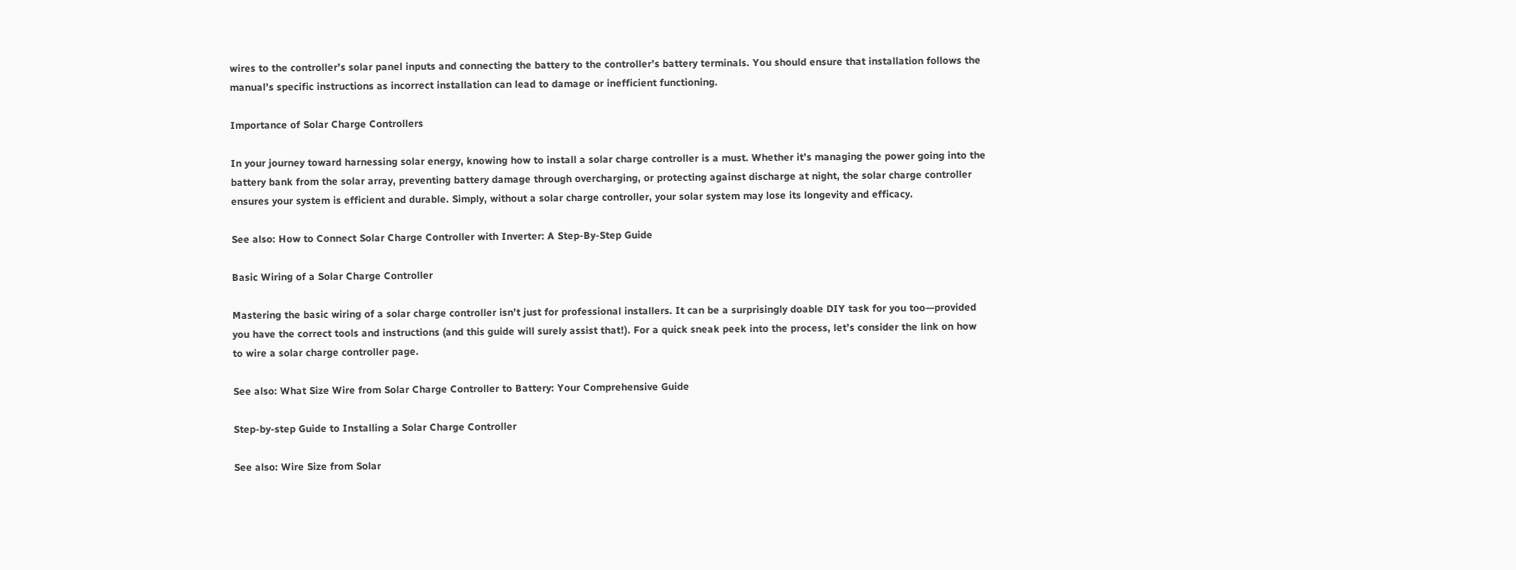wires to the controller’s solar panel inputs and connecting the battery to the controller’s battery terminals. You should ensure that installation follows the manual’s specific instructions as incorrect installation can lead to damage or inefficient functioning.

Importance of Solar Charge Controllers

In your journey toward harnessing solar energy, knowing how to install a solar charge controller is a must. Whether it’s managing the power going into the battery bank from the solar array, preventing battery damage through overcharging, or protecting against discharge at night, the solar charge controller ensures your system is efficient and durable. Simply, without a solar charge controller, your solar system may lose its longevity and efficacy.

See also: How to Connect Solar Charge Controller with Inverter: A Step-By-Step Guide

Basic Wiring of a Solar Charge Controller

Mastering the basic wiring of a solar charge controller isn’t just for professional installers. It can be a surprisingly doable DIY task for you too—provided you have the correct tools and instructions (and this guide will surely assist that!). For a quick sneak peek into the process, let’s consider the link on how to wire a solar charge controller page.

See also: What Size Wire from Solar Charge Controller to Battery: Your Comprehensive Guide

Step-by-step Guide to Installing a Solar Charge Controller

See also: Wire Size from Solar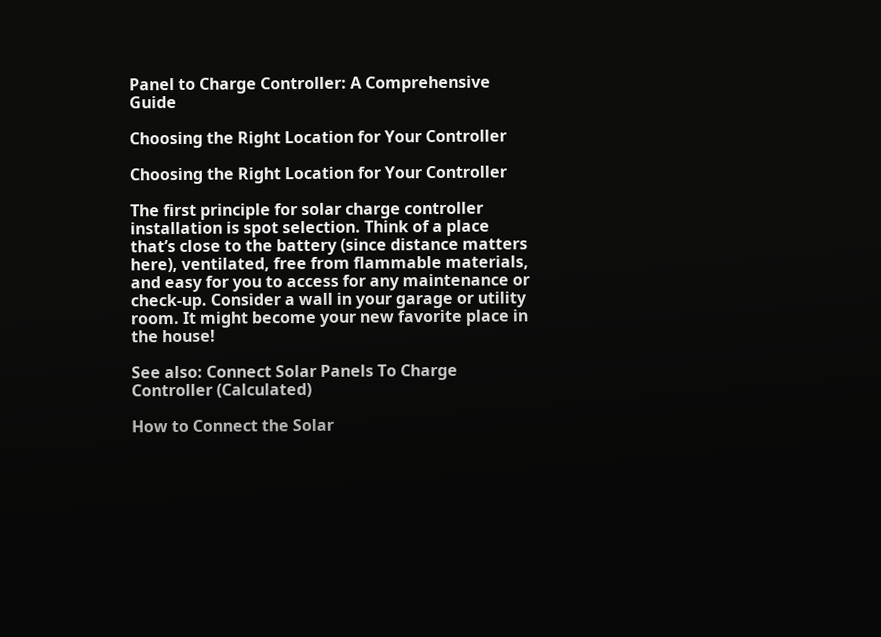Panel to Charge Controller: A Comprehensive Guide

Choosing the Right Location for Your Controller

Choosing the Right Location for Your Controller

The first principle for solar charge controller installation is spot selection. Think of a place that’s close to the battery (since distance matters here), ventilated, free from flammable materials, and easy for you to access for any maintenance or check-up. Consider a wall in your garage or utility room. It might become your new favorite place in the house!

See also: Connect Solar Panels To Charge Controller (Calculated)

How to Connect the Solar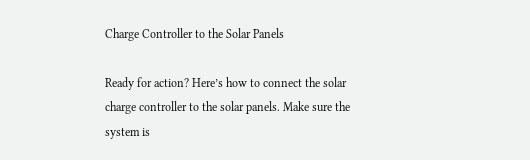Charge Controller to the Solar Panels

Ready for action? Here’s how to connect the solar charge controller to the solar panels. Make sure the system is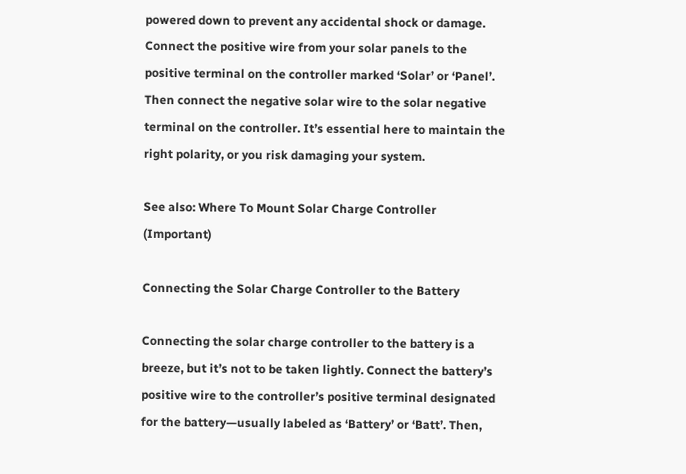powered down to prevent any accidental shock or damage. Connect the positive wire from your solar panels to the positive terminal on the controller marked ‘Solar’ or ‘Panel’. Then connect the negative solar wire to the solar negative terminal on the controller. It’s essential here to maintain the right polarity, or you risk damaging your system.

See also: Where To Mount Solar Charge Controller (Important)

Connecting the Solar Charge Controller to the Battery

Connecting the solar charge controller to the battery is a breeze, but it’s not to be taken lightly. Connect the battery’s positive wire to the controller’s positive terminal designated for the battery—usually labeled as ‘Battery’ or ‘Batt’. Then,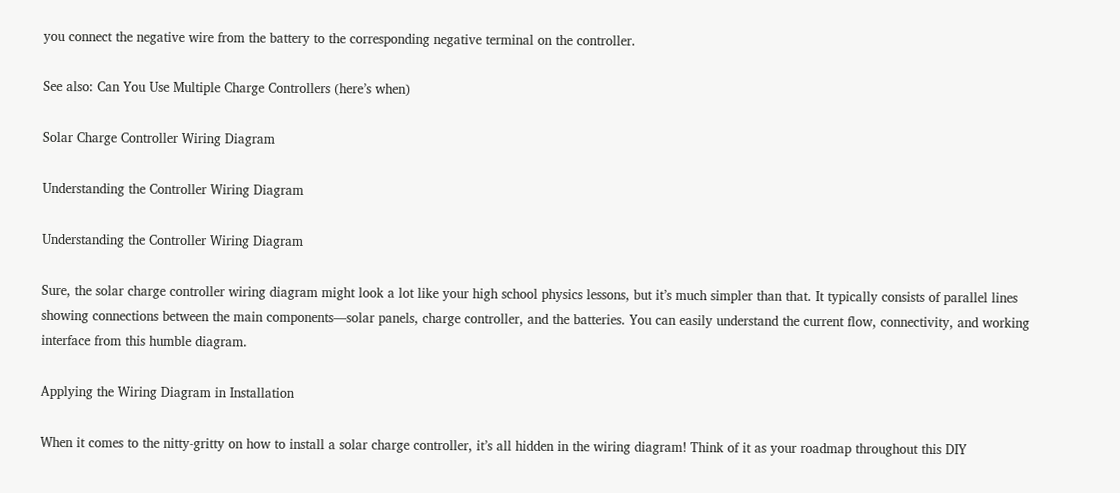you connect the negative wire from the battery to the corresponding negative terminal on the controller.

See also: Can You Use Multiple Charge Controllers (here’s when)

Solar Charge Controller Wiring Diagram

Understanding the Controller Wiring Diagram

Understanding the Controller Wiring Diagram

Sure, the solar charge controller wiring diagram might look a lot like your high school physics lessons, but it’s much simpler than that. It typically consists of parallel lines showing connections between the main components—solar panels, charge controller, and the batteries. You can easily understand the current flow, connectivity, and working interface from this humble diagram.

Applying the Wiring Diagram in Installation

When it comes to the nitty-gritty on how to install a solar charge controller, it’s all hidden in the wiring diagram! Think of it as your roadmap throughout this DIY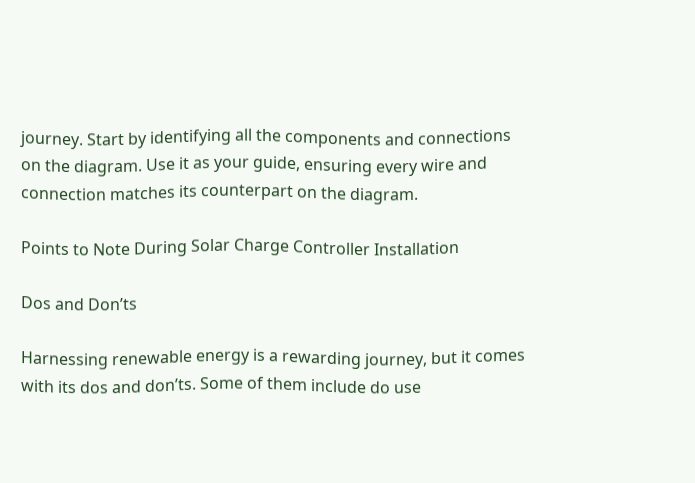journey. Start by identifying all the components and connections on the diagram. Use it as your guide, ensuring every wire and connection matches its counterpart on the diagram.

Points to Note During Solar Charge Controller Installation

Dos and Don’ts

Harnessing renewable energy is a rewarding journey, but it comes with its dos and don’ts. Some of them include do use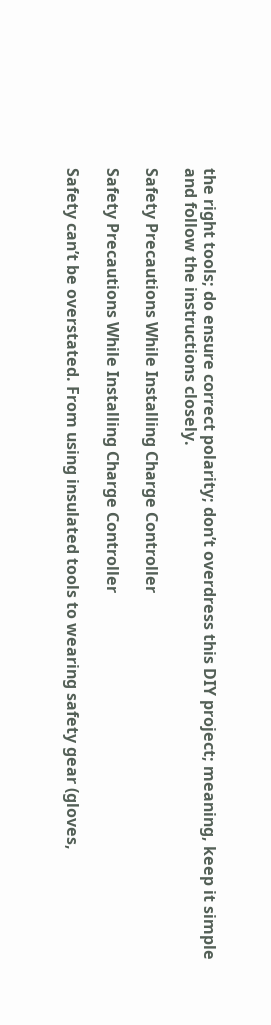the right tools; do ensure correct polarity; don’t overdress this DIY project; meaning, keep it simple and follow the instructions closely.

Safety Precautions While Installing Charge Controller

Safety Precautions While Installing Charge Controller

Safety can’t be overstated. From using insulated tools to wearing safety gear (gloves,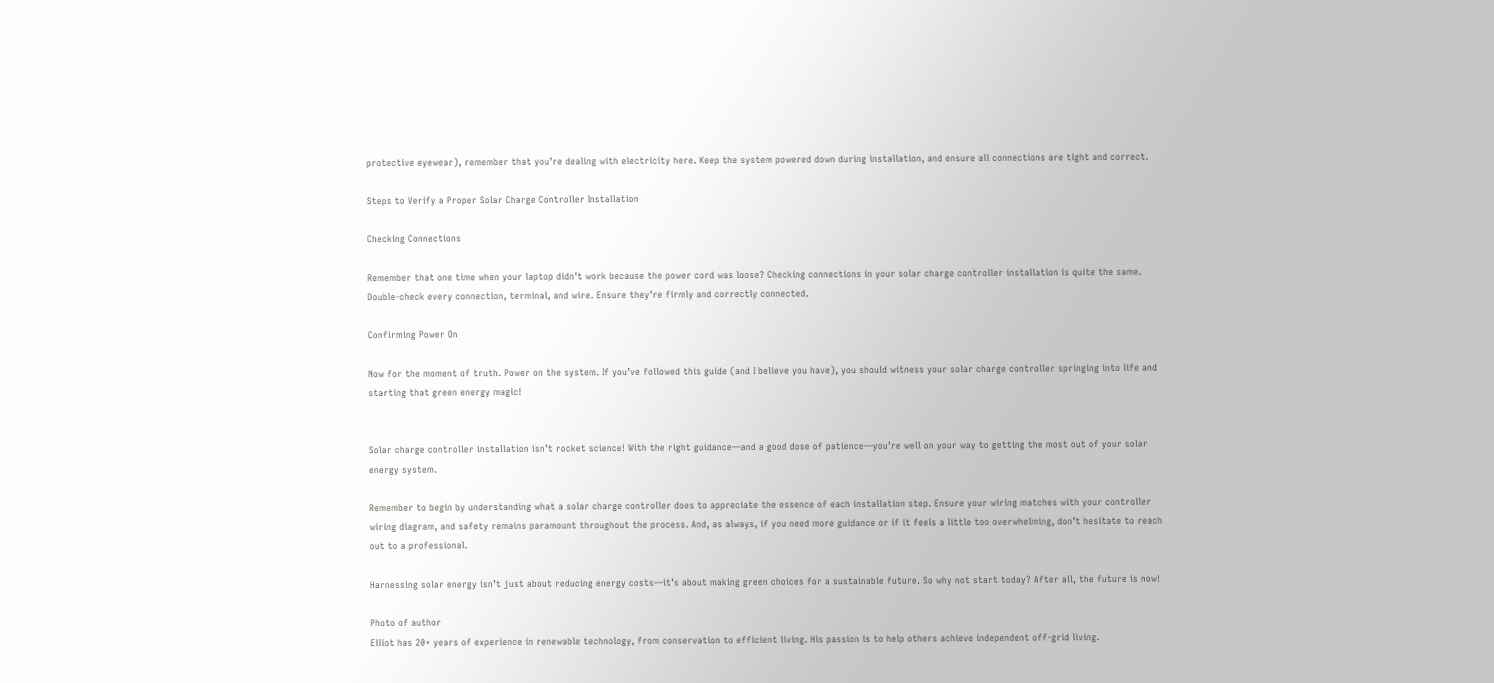protective eyewear), remember that you’re dealing with electricity here. Keep the system powered down during installation, and ensure all connections are tight and correct.

Steps to Verify a Proper Solar Charge Controller Installation

Checking Connections

Remember that one time when your laptop didn’t work because the power cord was loose? Checking connections in your solar charge controller installation is quite the same. Double-check every connection, terminal, and wire. Ensure they’re firmly and correctly connected.

Confirming Power On

Now for the moment of truth. Power on the system. If you’ve followed this guide (and I believe you have), you should witness your solar charge controller springing into life and starting that green energy magic!


Solar charge controller installation isn’t rocket science! With the right guidance—and a good dose of patience—you’re well on your way to getting the most out of your solar energy system.

Remember to begin by understanding what a solar charge controller does to appreciate the essence of each installation step. Ensure your wiring matches with your controller wiring diagram, and safety remains paramount throughout the process. And, as always, if you need more guidance or if it feels a little too overwhelming, don’t hesitate to reach out to a professional.

Harnessing solar energy isn’t just about reducing energy costs—it’s about making green choices for a sustainable future. So why not start today? After all, the future is now!

Photo of author
Elliot has 20+ years of experience in renewable technology, from conservation to efficient living. His passion is to help others achieve independent off-grid living.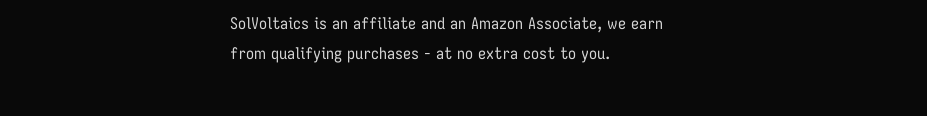SolVoltaics is an affiliate and an Amazon Associate, we earn from qualifying purchases - at no extra cost to you.